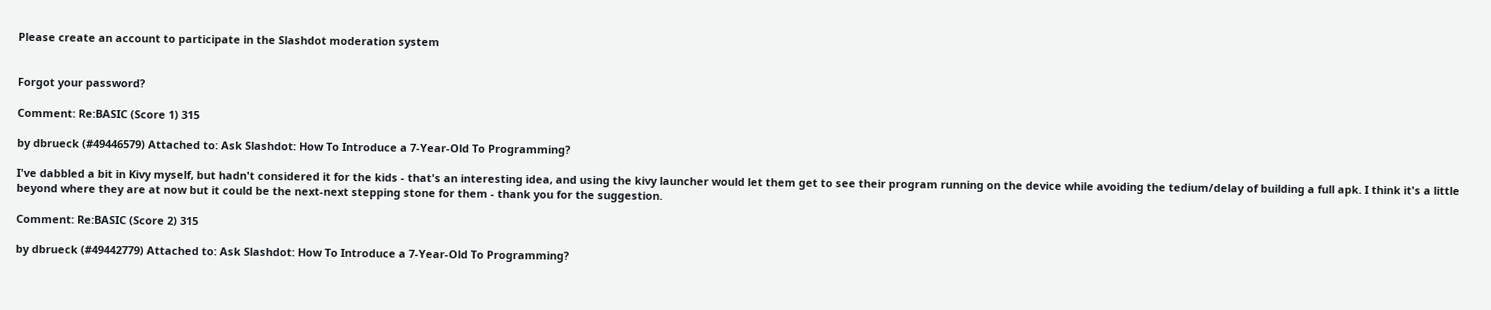Please create an account to participate in the Slashdot moderation system


Forgot your password?

Comment: Re:BASIC (Score 1) 315

by dbrueck (#49446579) Attached to: Ask Slashdot: How To Introduce a 7-Year-Old To Programming?

I've dabbled a bit in Kivy myself, but hadn't considered it for the kids - that's an interesting idea, and using the kivy launcher would let them get to see their program running on the device while avoiding the tedium/delay of building a full apk. I think it's a little beyond where they are at now but it could be the next-next stepping stone for them - thank you for the suggestion.

Comment: Re:BASIC (Score 2) 315

by dbrueck (#49442779) Attached to: Ask Slashdot: How To Introduce a 7-Year-Old To Programming?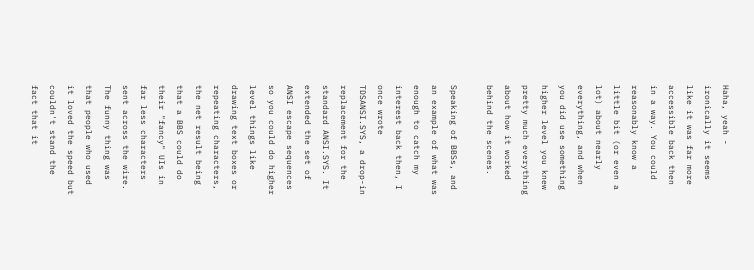Haha, yeah - ironically it seems like it was far more accessible back then in a way. You could reasonably know a little bit (or even a lot) about nearly everything, and when you did use something higher level you knew pretty much everything about how it worked behind the scenes.

Speaking of BBSs, and an example of what was enough to catch my interest back then, I once wrote TDSANSI.SYS, a drop-in replacement for the standard ANSI.SYS. It extended the set of ANSI escape sequences so you could do higher level things like drawing text boxes or repeating characters, the net result being that a BBS could do their "fancy" UIs in far less characters sent across the wire. The funny thing was that people who used it loved the speed but couldn't stand the fact that it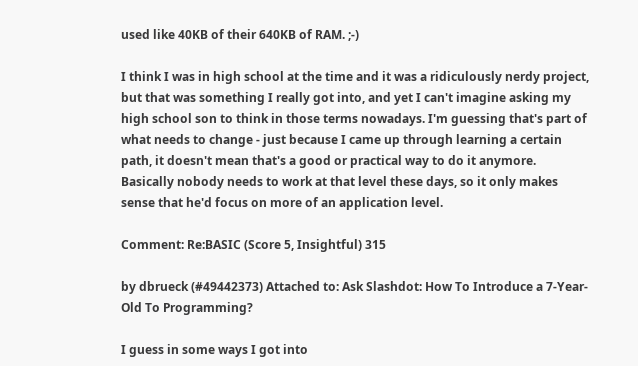used like 40KB of their 640KB of RAM. ;-)

I think I was in high school at the time and it was a ridiculously nerdy project, but that was something I really got into, and yet I can't imagine asking my high school son to think in those terms nowadays. I'm guessing that's part of what needs to change - just because I came up through learning a certain path, it doesn't mean that's a good or practical way to do it anymore. Basically nobody needs to work at that level these days, so it only makes sense that he'd focus on more of an application level.

Comment: Re:BASIC (Score 5, Insightful) 315

by dbrueck (#49442373) Attached to: Ask Slashdot: How To Introduce a 7-Year-Old To Programming?

I guess in some ways I got into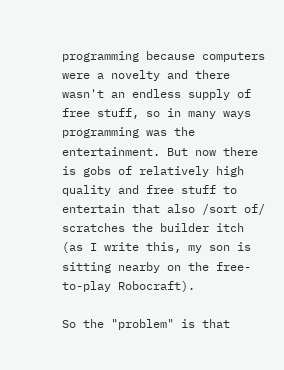programming because computers were a novelty and there wasn't an endless supply of free stuff, so in many ways programming was the entertainment. But now there is gobs of relatively high quality and free stuff to entertain that also /sort of/ scratches the builder itch (as I write this, my son is sitting nearby on the free-to-play Robocraft).

So the "problem" is that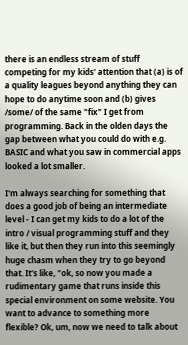there is an endless stream of stuff competing for my kids' attention that (a) is of a quality leagues beyond anything they can hope to do anytime soon and (b) gives /some/ of the same "fix" I get from programming. Back in the olden days the gap between what you could do with e.g. BASIC and what you saw in commercial apps looked a lot smaller.

I'm always searching for something that does a good job of being an intermediate level - I can get my kids to do a lot of the intro / visual programming stuff and they like it, but then they run into this seemingly huge chasm when they try to go beyond that. It's like, "ok, so now you made a rudimentary game that runs inside this special environment on some website. You want to advance to something more flexible? Ok, um, now we need to talk about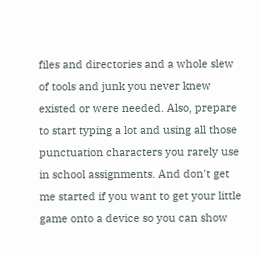files and directories and a whole slew of tools and junk you never knew existed or were needed. Also, prepare to start typing a lot and using all those punctuation characters you rarely use in school assignments. And don't get me started if you want to get your little game onto a device so you can show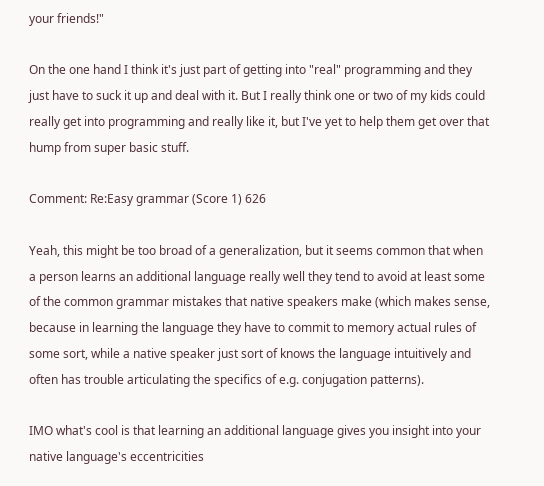your friends!"

On the one hand I think it's just part of getting into "real" programming and they just have to suck it up and deal with it. But I really think one or two of my kids could really get into programming and really like it, but I've yet to help them get over that hump from super basic stuff.

Comment: Re:Easy grammar (Score 1) 626

Yeah, this might be too broad of a generalization, but it seems common that when a person learns an additional language really well they tend to avoid at least some of the common grammar mistakes that native speakers make (which makes sense, because in learning the language they have to commit to memory actual rules of some sort, while a native speaker just sort of knows the language intuitively and often has trouble articulating the specifics of e.g. conjugation patterns).

IMO what's cool is that learning an additional language gives you insight into your native language's eccentricities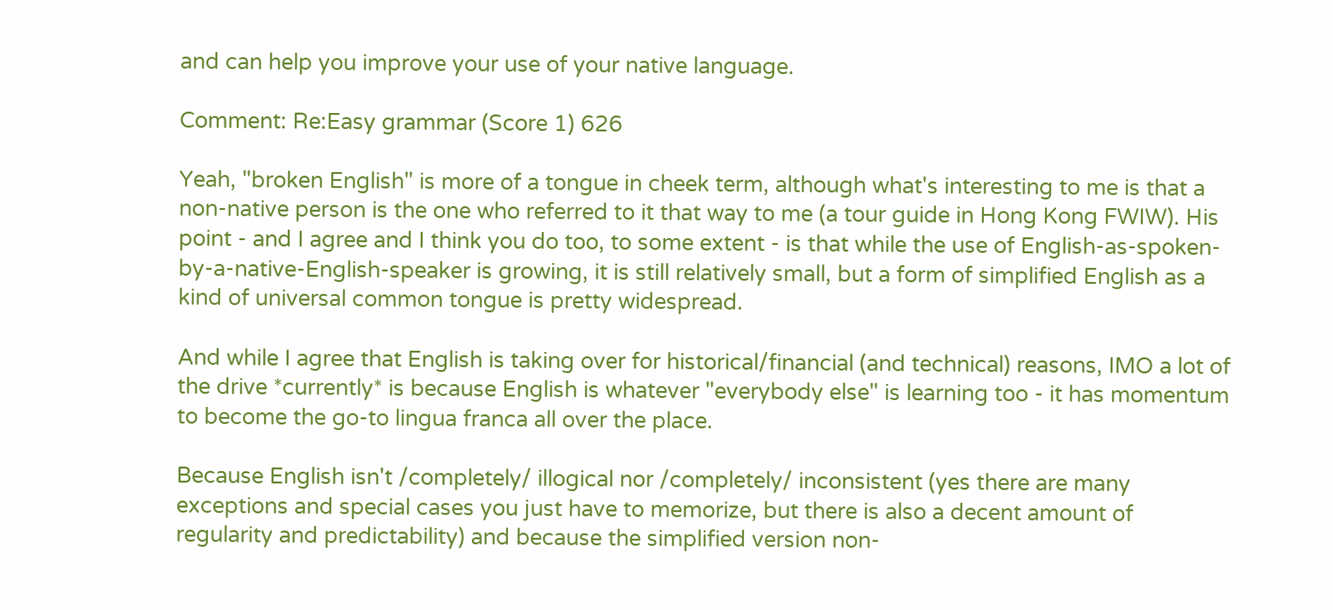and can help you improve your use of your native language.

Comment: Re:Easy grammar (Score 1) 626

Yeah, "broken English" is more of a tongue in cheek term, although what's interesting to me is that a non-native person is the one who referred to it that way to me (a tour guide in Hong Kong FWIW). His point - and I agree and I think you do too, to some extent - is that while the use of English-as-spoken-by-a-native-English-speaker is growing, it is still relatively small, but a form of simplified English as a kind of universal common tongue is pretty widespread.

And while I agree that English is taking over for historical/financial (and technical) reasons, IMO a lot of the drive *currently* is because English is whatever "everybody else" is learning too - it has momentum to become the go-to lingua franca all over the place.

Because English isn't /completely/ illogical nor /completely/ inconsistent (yes there are many exceptions and special cases you just have to memorize, but there is also a decent amount of regularity and predictability) and because the simplified version non-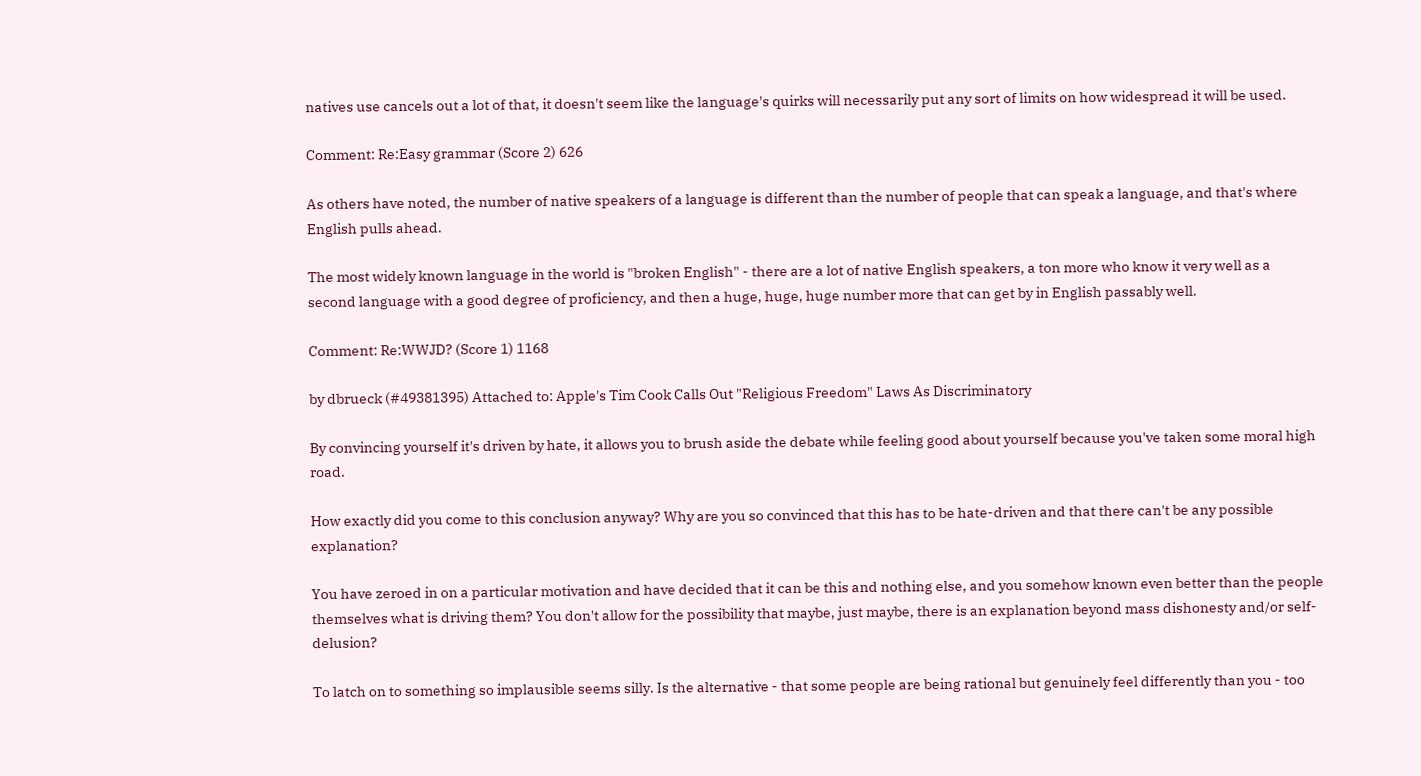natives use cancels out a lot of that, it doesn't seem like the language's quirks will necessarily put any sort of limits on how widespread it will be used.

Comment: Re:Easy grammar (Score 2) 626

As others have noted, the number of native speakers of a language is different than the number of people that can speak a language, and that's where English pulls ahead.

The most widely known language in the world is "broken English" - there are a lot of native English speakers, a ton more who know it very well as a second language with a good degree of proficiency, and then a huge, huge, huge number more that can get by in English passably well.

Comment: Re:WWJD? (Score 1) 1168

by dbrueck (#49381395) Attached to: Apple's Tim Cook Calls Out "Religious Freedom" Laws As Discriminatory

By convincing yourself it's driven by hate, it allows you to brush aside the debate while feeling good about yourself because you've taken some moral high road.

How exactly did you come to this conclusion anyway? Why are you so convinced that this has to be hate-driven and that there can't be any possible explanation?

You have zeroed in on a particular motivation and have decided that it can be this and nothing else, and you somehow known even better than the people themselves what is driving them? You don't allow for the possibility that maybe, just maybe, there is an explanation beyond mass dishonesty and/or self-delusion?

To latch on to something so implausible seems silly. Is the alternative - that some people are being rational but genuinely feel differently than you - too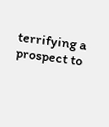terrifying a prospect to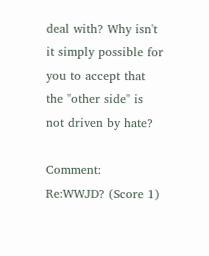deal with? Why isn't it simply possible for you to accept that the "other side" is not driven by hate?

Comment: Re:WWJD? (Score 1)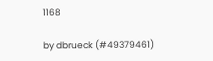1168

by dbrueck (#49379461)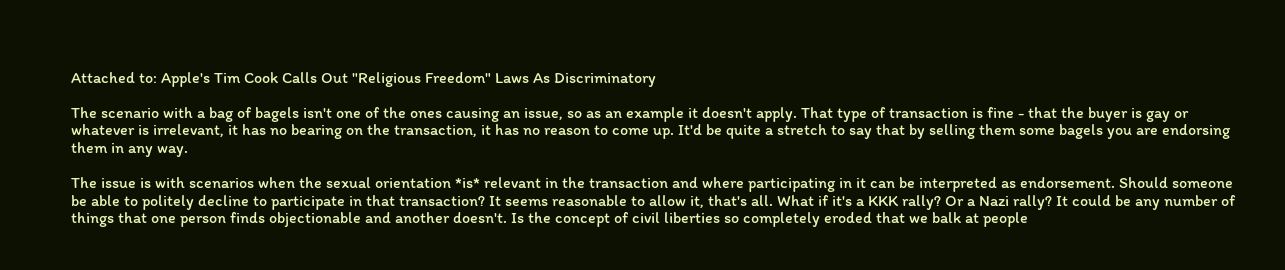Attached to: Apple's Tim Cook Calls Out "Religious Freedom" Laws As Discriminatory

The scenario with a bag of bagels isn't one of the ones causing an issue, so as an example it doesn't apply. That type of transaction is fine - that the buyer is gay or whatever is irrelevant, it has no bearing on the transaction, it has no reason to come up. It'd be quite a stretch to say that by selling them some bagels you are endorsing them in any way.

The issue is with scenarios when the sexual orientation *is* relevant in the transaction and where participating in it can be interpreted as endorsement. Should someone be able to politely decline to participate in that transaction? It seems reasonable to allow it, that's all. What if it's a KKK rally? Or a Nazi rally? It could be any number of things that one person finds objectionable and another doesn't. Is the concept of civil liberties so completely eroded that we balk at people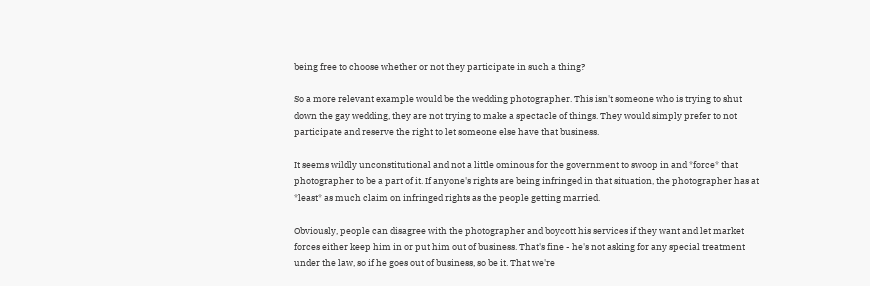being free to choose whether or not they participate in such a thing?

So a more relevant example would be the wedding photographer. This isn't someone who is trying to shut down the gay wedding, they are not trying to make a spectacle of things. They would simply prefer to not participate and reserve the right to let someone else have that business.

It seems wildly unconstitutional and not a little ominous for the government to swoop in and *force* that photographer to be a part of it. If anyone's rights are being infringed in that situation, the photographer has at *least* as much claim on infringed rights as the people getting married.

Obviously, people can disagree with the photographer and boycott his services if they want and let market forces either keep him in or put him out of business. That's fine - he's not asking for any special treatment under the law, so if he goes out of business, so be it. That we're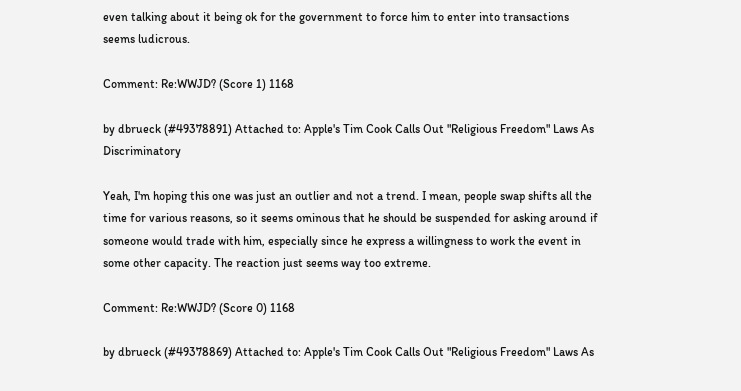even talking about it being ok for the government to force him to enter into transactions seems ludicrous.

Comment: Re:WWJD? (Score 1) 1168

by dbrueck (#49378891) Attached to: Apple's Tim Cook Calls Out "Religious Freedom" Laws As Discriminatory

Yeah, I'm hoping this one was just an outlier and not a trend. I mean, people swap shifts all the time for various reasons, so it seems ominous that he should be suspended for asking around if someone would trade with him, especially since he express a willingness to work the event in some other capacity. The reaction just seems way too extreme.

Comment: Re:WWJD? (Score 0) 1168

by dbrueck (#49378869) Attached to: Apple's Tim Cook Calls Out "Religious Freedom" Laws As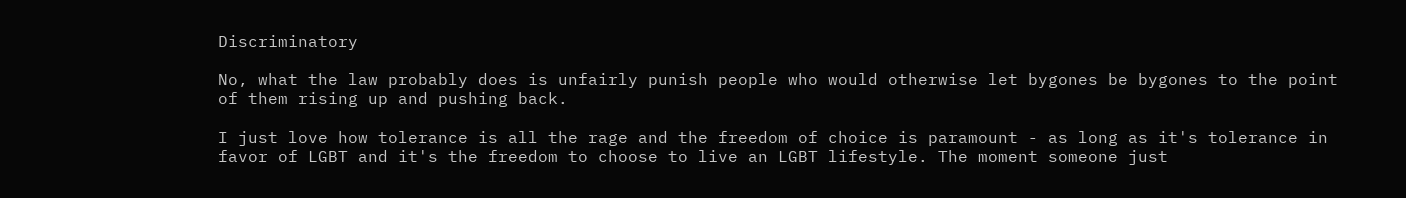Discriminatory

No, what the law probably does is unfairly punish people who would otherwise let bygones be bygones to the point of them rising up and pushing back.

I just love how tolerance is all the rage and the freedom of choice is paramount - as long as it's tolerance in favor of LGBT and it's the freedom to choose to live an LGBT lifestyle. The moment someone just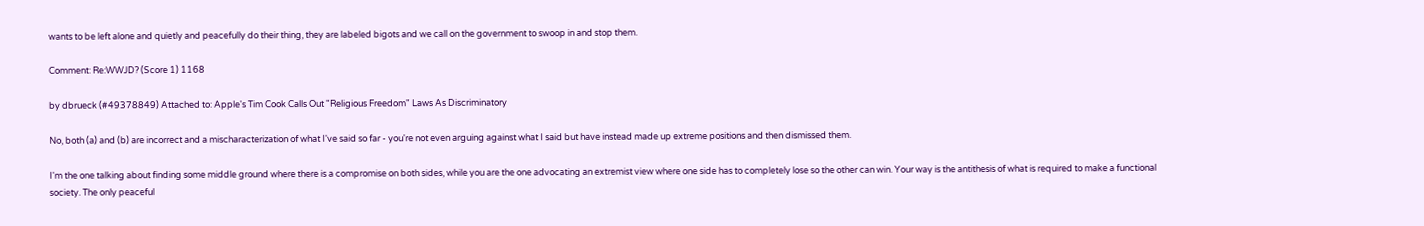wants to be left alone and quietly and peacefully do their thing, they are labeled bigots and we call on the government to swoop in and stop them.

Comment: Re:WWJD? (Score 1) 1168

by dbrueck (#49378849) Attached to: Apple's Tim Cook Calls Out "Religious Freedom" Laws As Discriminatory

No, both (a) and (b) are incorrect and a mischaracterization of what I've said so far - you're not even arguing against what I said but have instead made up extreme positions and then dismissed them.

I'm the one talking about finding some middle ground where there is a compromise on both sides, while you are the one advocating an extremist view where one side has to completely lose so the other can win. Your way is the antithesis of what is required to make a functional society. The only peaceful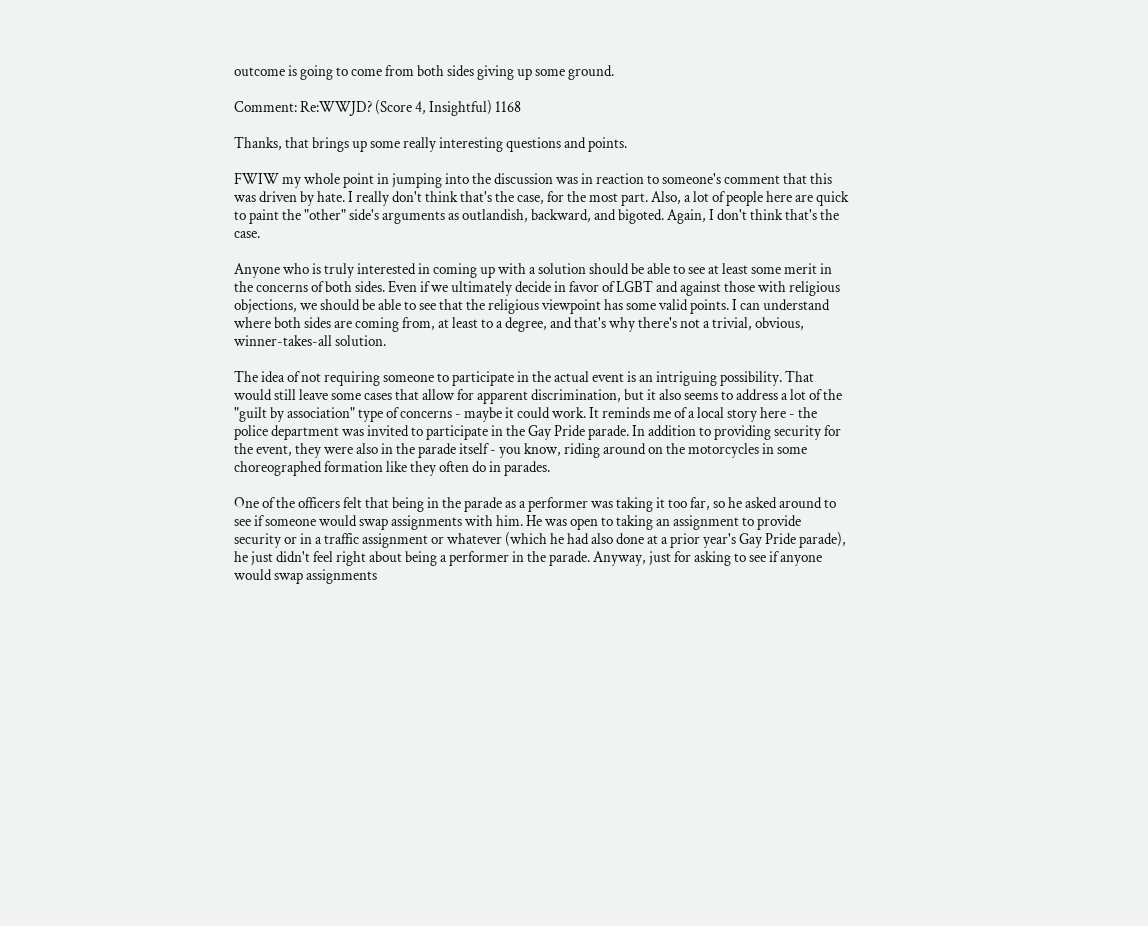outcome is going to come from both sides giving up some ground.

Comment: Re:WWJD? (Score 4, Insightful) 1168

Thanks, that brings up some really interesting questions and points.

FWIW my whole point in jumping into the discussion was in reaction to someone's comment that this was driven by hate. I really don't think that's the case, for the most part. Also, a lot of people here are quick to paint the "other" side's arguments as outlandish, backward, and bigoted. Again, I don't think that's the case.

Anyone who is truly interested in coming up with a solution should be able to see at least some merit in the concerns of both sides. Even if we ultimately decide in favor of LGBT and against those with religious objections, we should be able to see that the religious viewpoint has some valid points. I can understand where both sides are coming from, at least to a degree, and that's why there's not a trivial, obvious, winner-takes-all solution.

The idea of not requiring someone to participate in the actual event is an intriguing possibility. That would still leave some cases that allow for apparent discrimination, but it also seems to address a lot of the "guilt by association" type of concerns - maybe it could work. It reminds me of a local story here - the police department was invited to participate in the Gay Pride parade. In addition to providing security for the event, they were also in the parade itself - you know, riding around on the motorcycles in some choreographed formation like they often do in parades.

One of the officers felt that being in the parade as a performer was taking it too far, so he asked around to see if someone would swap assignments with him. He was open to taking an assignment to provide security or in a traffic assignment or whatever (which he had also done at a prior year's Gay Pride parade), he just didn't feel right about being a performer in the parade. Anyway, just for asking to see if anyone would swap assignments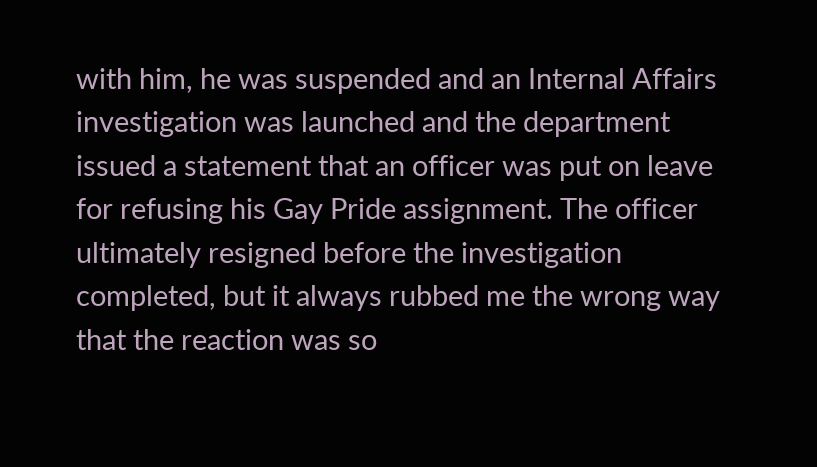with him, he was suspended and an Internal Affairs investigation was launched and the department issued a statement that an officer was put on leave for refusing his Gay Pride assignment. The officer ultimately resigned before the investigation completed, but it always rubbed me the wrong way that the reaction was so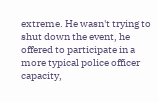extreme. He wasn't trying to shut down the event, he offered to participate in a more typical police officer capacity,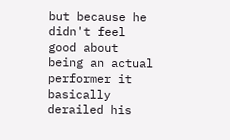but because he didn't feel good about being an actual performer it basically derailed his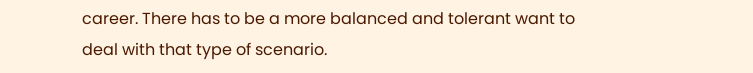career. There has to be a more balanced and tolerant want to deal with that type of scenario.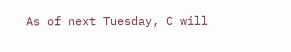As of next Tuesday, C will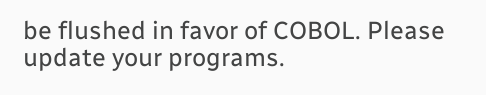be flushed in favor of COBOL. Please update your programs.